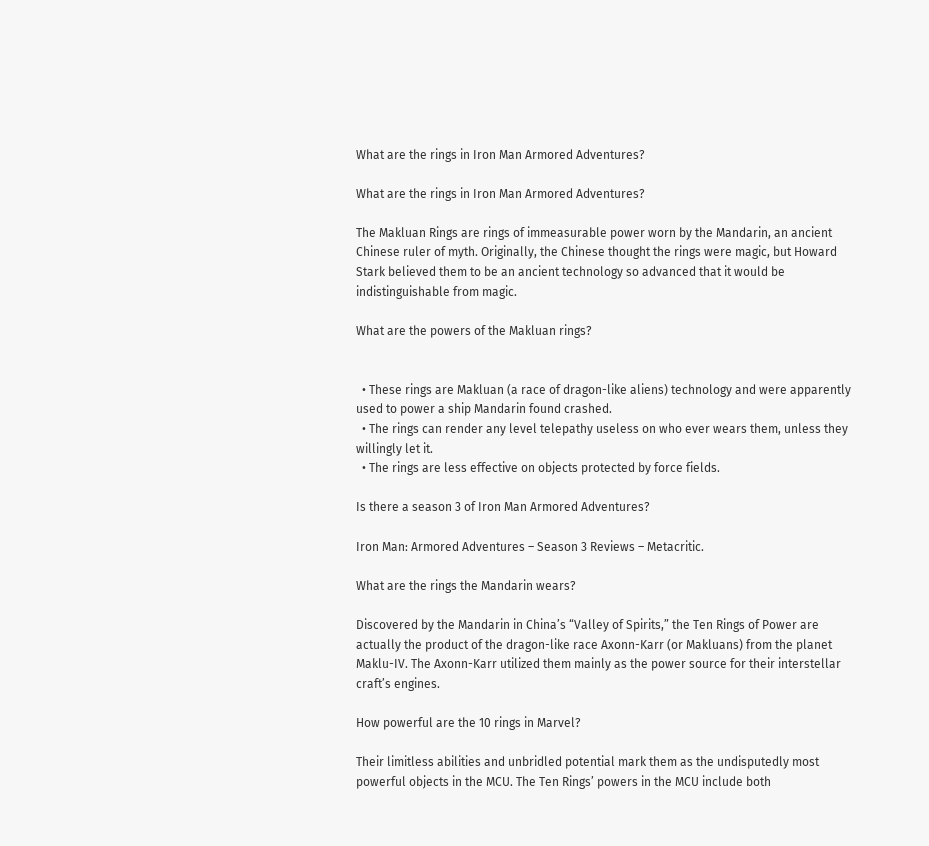What are the rings in Iron Man Armored Adventures?

What are the rings in Iron Man Armored Adventures?

The Makluan Rings are rings of immeasurable power worn by the Mandarin, an ancient Chinese ruler of myth. Originally, the Chinese thought the rings were magic, but Howard Stark believed them to be an ancient technology so advanced that it would be indistinguishable from magic.

What are the powers of the Makluan rings?


  • These rings are Makluan (a race of dragon-like aliens) technology and were apparently used to power a ship Mandarin found crashed.
  • The rings can render any level telepathy useless on who ever wears them, unless they willingly let it.
  • The rings are less effective on objects protected by force fields.

Is there a season 3 of Iron Man Armored Adventures?

Iron Man: Armored Adventures – Season 3 Reviews – Metacritic.

What are the rings the Mandarin wears?

Discovered by the Mandarin in China’s “Valley of Spirits,” the Ten Rings of Power are actually the product of the dragon-like race Axonn-Karr (or Makluans) from the planet Maklu-IV. The Axonn-Karr utilized them mainly as the power source for their interstellar craft’s engines.

How powerful are the 10 rings in Marvel?

Their limitless abilities and unbridled potential mark them as the undisputedly most powerful objects in the MCU. The Ten Rings’ powers in the MCU include both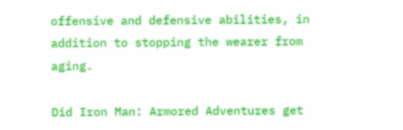offensive and defensive abilities, in addition to stopping the wearer from aging.

Did Iron Man: Armored Adventures get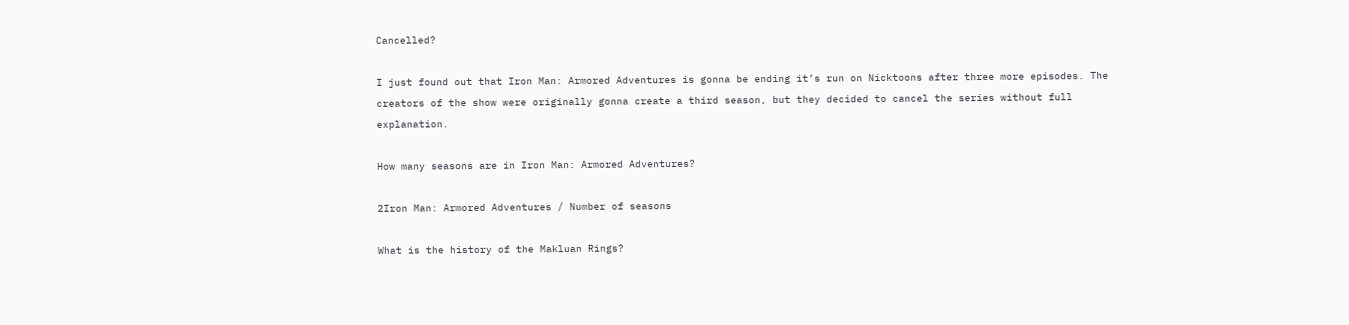Cancelled?

I just found out that Iron Man: Armored Adventures is gonna be ending it’s run on Nicktoons after three more episodes. The creators of the show were originally gonna create a third season, but they decided to cancel the series without full explanation.

How many seasons are in Iron Man: Armored Adventures?

2Iron Man: Armored Adventures / Number of seasons

What is the history of the Makluan Rings?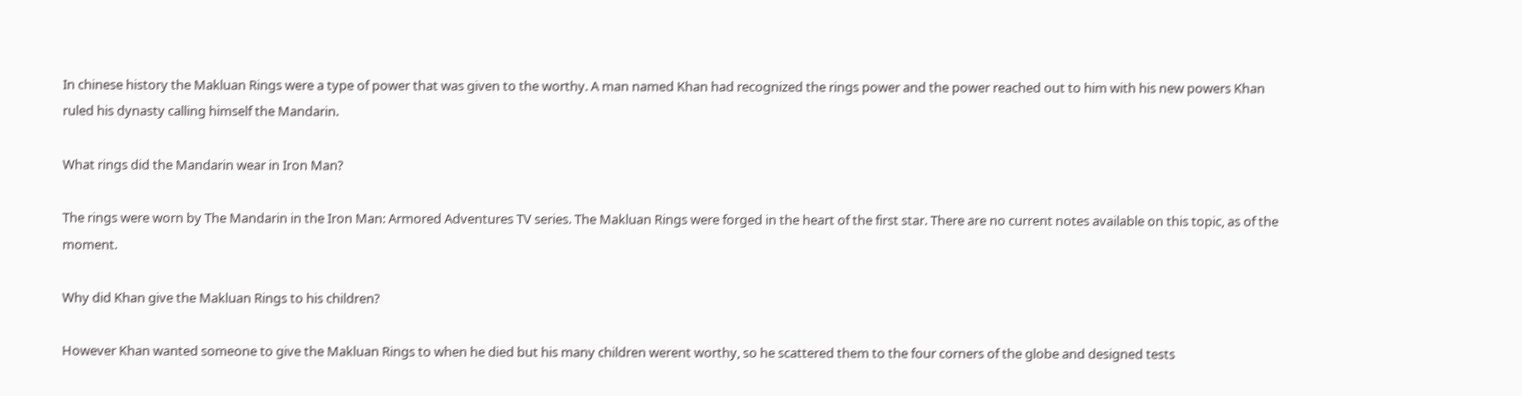In chinese history the Makluan Rings were a type of power that was given to the worthy. A man named Khan had recognized the rings power and the power reached out to him with his new powers Khan ruled his dynasty calling himself the Mandarin.

What rings did the Mandarin wear in Iron Man?

The rings were worn by The Mandarin in the Iron Man: Armored Adventures TV series. The Makluan Rings were forged in the heart of the first star. There are no current notes available on this topic, as of the moment.

Why did Khan give the Makluan Rings to his children?

However Khan wanted someone to give the Makluan Rings to when he died but his many children werent worthy, so he scattered them to the four corners of the globe and designed tests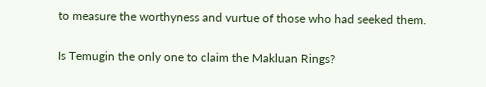to measure the worthyness and vurtue of those who had seeked them.

Is Temugin the only one to claim the Makluan Rings?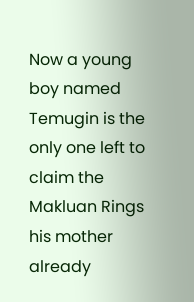Now a young boy named Temugin is the only one left to claim the Makluan Rings his mother already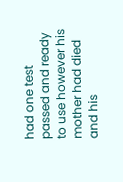had one test passed and ready to use however his mother had died and his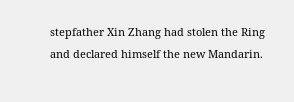stepfather Xin Zhang had stolen the Ring and declared himself the new Mandarin.